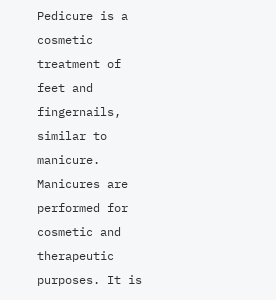Pedicure is a cosmetic treatment of feet and fingernails, similar to manicure. Manicures are performed for cosmetic and therapeutic purposes. It is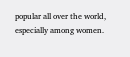popular all over the world, especially among women.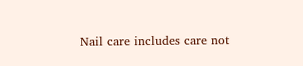Nail care includes care not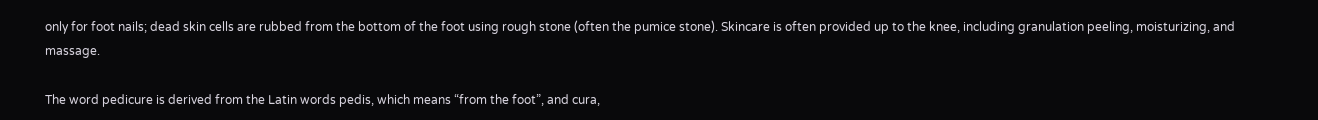only for foot nails; dead skin cells are rubbed from the bottom of the foot using rough stone (often the pumice stone). Skincare is often provided up to the knee, including granulation peeling, moisturizing, and massage.

The word pedicure is derived from the Latin words pedis, which means “from the foot”, and cura,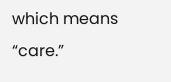which means “care.”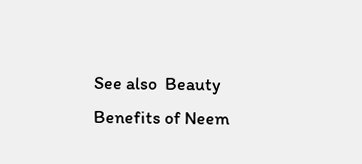See also  Beauty Benefits of Neem